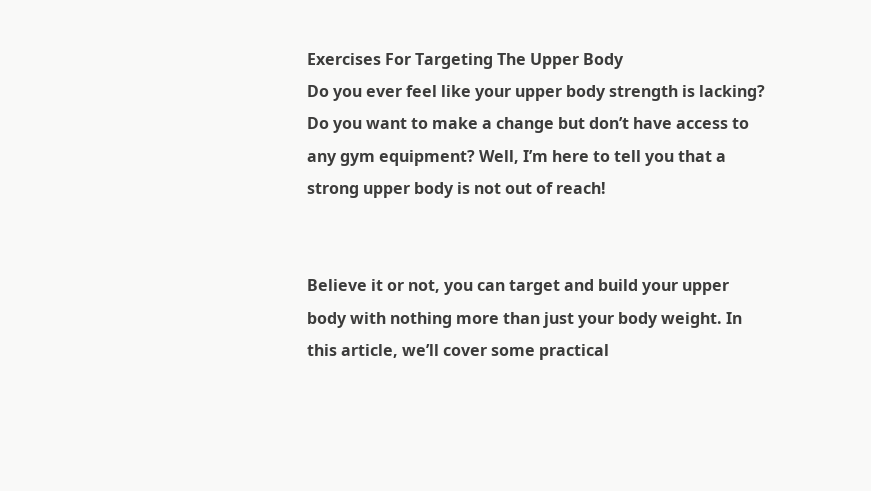Exercises For Targeting The Upper Body
Do you ever feel like your upper body strength is lacking? Do you want to make a change but don’t have access to any gym equipment? Well, I’m here to tell you that a strong upper body is not out of reach!


Believe it or not, you can target and build your upper body with nothing more than just your body weight. In this article, we’ll cover some practical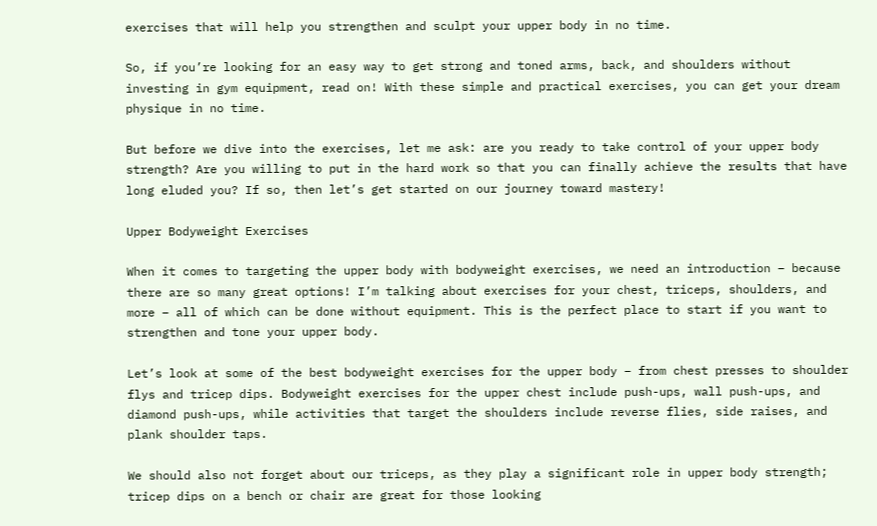exercises that will help you strengthen and sculpt your upper body in no time.

So, if you’re looking for an easy way to get strong and toned arms, back, and shoulders without investing in gym equipment, read on! With these simple and practical exercises, you can get your dream physique in no time.

But before we dive into the exercises, let me ask: are you ready to take control of your upper body strength? Are you willing to put in the hard work so that you can finally achieve the results that have long eluded you? If so, then let’s get started on our journey toward mastery!

Upper Bodyweight Exercises

When it comes to targeting the upper body with bodyweight exercises, we need an introduction – because there are so many great options! I’m talking about exercises for your chest, triceps, shoulders, and more – all of which can be done without equipment. This is the perfect place to start if you want to strengthen and tone your upper body.

Let’s look at some of the best bodyweight exercises for the upper body – from chest presses to shoulder flys and tricep dips. Bodyweight exercises for the upper chest include push-ups, wall push-ups, and diamond push-ups, while activities that target the shoulders include reverse flies, side raises, and plank shoulder taps.

We should also not forget about our triceps, as they play a significant role in upper body strength; tricep dips on a bench or chair are great for those looking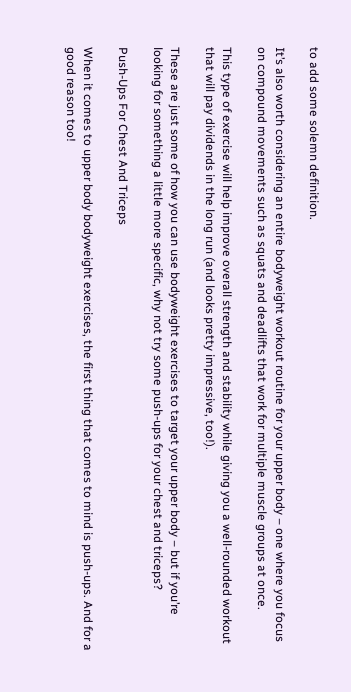to add some solemn definition.

It’s also worth considering an entire bodyweight workout routine for your upper body – one where you focus on compound movements such as squats and deadlifts that work for multiple muscle groups at once.

This type of exercise will help improve overall strength and stability while giving you a well-rounded workout that will pay dividends in the long run (and looks pretty impressive, too!).

These are just some of how you can use bodyweight exercises to target your upper body – but if you’re looking for something a little more specific, why not try some push-ups for your chest and triceps?

Push-Ups For Chest And Triceps

When it comes to upper body bodyweight exercises, the first thing that comes to mind is push-ups. And for a good reason too!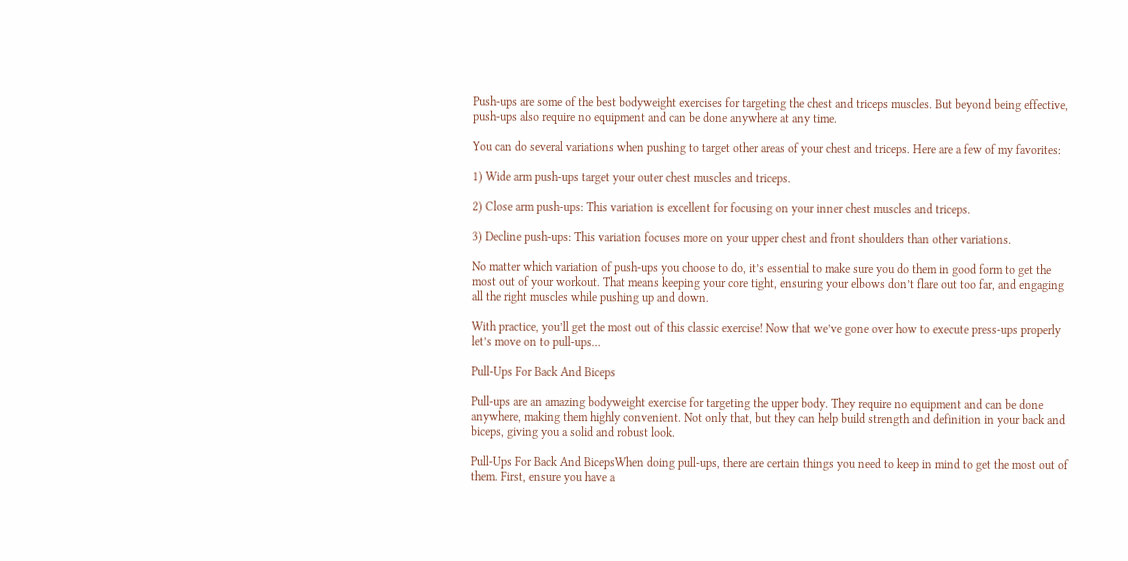Push-ups are some of the best bodyweight exercises for targeting the chest and triceps muscles. But beyond being effective, push-ups also require no equipment and can be done anywhere at any time.

You can do several variations when pushing to target other areas of your chest and triceps. Here are a few of my favorites:

1) Wide arm push-ups target your outer chest muscles and triceps.

2) Close arm push-ups: This variation is excellent for focusing on your inner chest muscles and triceps.

3) Decline push-ups: This variation focuses more on your upper chest and front shoulders than other variations.

No matter which variation of push-ups you choose to do, it’s essential to make sure you do them in good form to get the most out of your workout. That means keeping your core tight, ensuring your elbows don’t flare out too far, and engaging all the right muscles while pushing up and down.

With practice, you’ll get the most out of this classic exercise! Now that we’ve gone over how to execute press-ups properly let’s move on to pull-ups…

Pull-Ups For Back And Biceps

Pull-ups are an amazing bodyweight exercise for targeting the upper body. They require no equipment and can be done anywhere, making them highly convenient. Not only that, but they can help build strength and definition in your back and biceps, giving you a solid and robust look.

Pull-Ups For Back And BicepsWhen doing pull-ups, there are certain things you need to keep in mind to get the most out of them. First, ensure you have a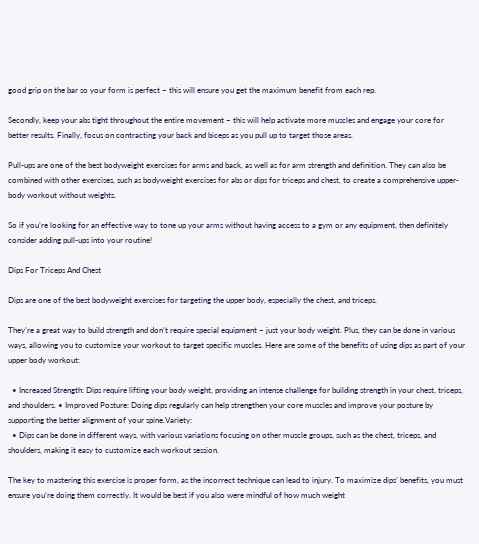good grip on the bar so your form is perfect – this will ensure you get the maximum benefit from each rep.

Secondly, keep your abs tight throughout the entire movement – this will help activate more muscles and engage your core for better results. Finally, focus on contracting your back and biceps as you pull up to target those areas.

Pull-ups are one of the best bodyweight exercises for arms and back, as well as for arm strength and definition. They can also be combined with other exercises, such as bodyweight exercises for abs or dips for triceps and chest, to create a comprehensive upper-body workout without weights.

So if you’re looking for an effective way to tone up your arms without having access to a gym or any equipment, then definitely consider adding pull-ups into your routine!

Dips For Triceps And Chest

Dips are one of the best bodyweight exercises for targeting the upper body, especially the chest, and triceps.

They’re a great way to build strength and don’t require special equipment – just your body weight. Plus, they can be done in various ways, allowing you to customize your workout to target specific muscles. Here are some of the benefits of using dips as part of your upper body workout:

  • Increased Strength: Dips require lifting your body weight, providing an intense challenge for building strength in your chest, triceps, and shoulders. • Improved Posture: Doing dips regularly can help strengthen your core muscles and improve your posture by supporting the better alignment of your spine.Variety:
  • Dips can be done in different ways, with various variations focusing on other muscle groups, such as the chest, triceps, and shoulders, making it easy to customize each workout session.

The key to mastering this exercise is proper form, as the incorrect technique can lead to injury. To maximize dips’ benefits, you must ensure you’re doing them correctly. It would be best if you also were mindful of how much weight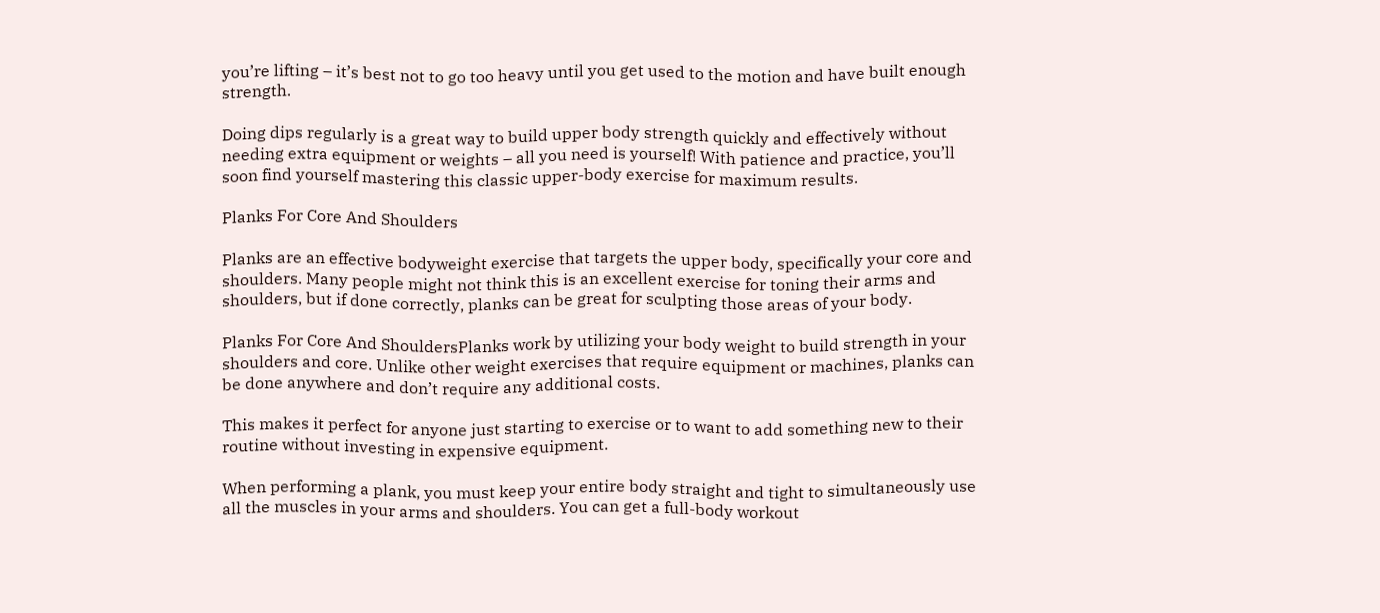you’re lifting – it’s best not to go too heavy until you get used to the motion and have built enough strength.

Doing dips regularly is a great way to build upper body strength quickly and effectively without needing extra equipment or weights – all you need is yourself! With patience and practice, you’ll soon find yourself mastering this classic upper-body exercise for maximum results.

Planks For Core And Shoulders

Planks are an effective bodyweight exercise that targets the upper body, specifically your core and shoulders. Many people might not think this is an excellent exercise for toning their arms and shoulders, but if done correctly, planks can be great for sculpting those areas of your body.

Planks For Core And ShouldersPlanks work by utilizing your body weight to build strength in your shoulders and core. Unlike other weight exercises that require equipment or machines, planks can be done anywhere and don’t require any additional costs.

This makes it perfect for anyone just starting to exercise or to want to add something new to their routine without investing in expensive equipment.

When performing a plank, you must keep your entire body straight and tight to simultaneously use all the muscles in your arms and shoulders. You can get a full-body workout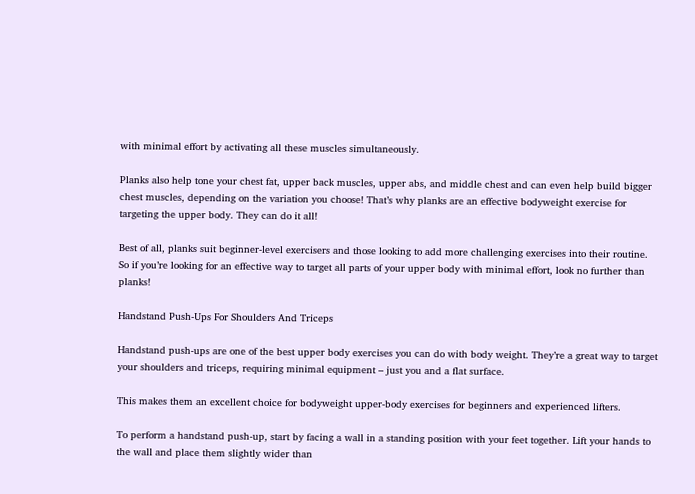with minimal effort by activating all these muscles simultaneously.

Planks also help tone your chest fat, upper back muscles, upper abs, and middle chest and can even help build bigger chest muscles, depending on the variation you choose! That’s why planks are an effective bodyweight exercise for targeting the upper body. They can do it all!

Best of all, planks suit beginner-level exercisers and those looking to add more challenging exercises into their routine. So if you’re looking for an effective way to target all parts of your upper body with minimal effort, look no further than planks!

Handstand Push-Ups For Shoulders And Triceps

Handstand push-ups are one of the best upper body exercises you can do with body weight. They’re a great way to target your shoulders and triceps, requiring minimal equipment – just you and a flat surface.

This makes them an excellent choice for bodyweight upper-body exercises for beginners and experienced lifters.

To perform a handstand push-up, start by facing a wall in a standing position with your feet together. Lift your hands to the wall and place them slightly wider than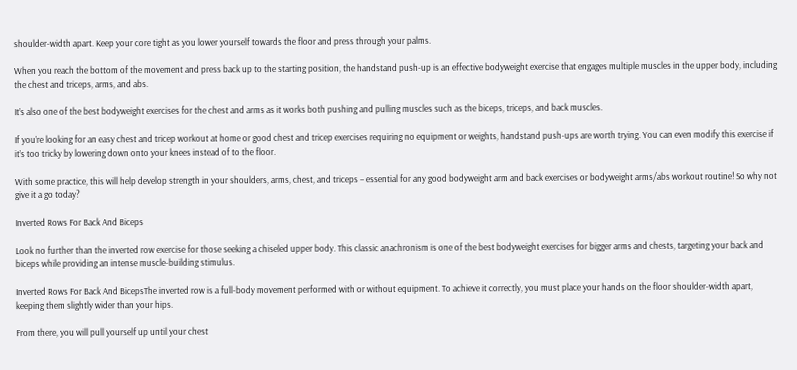shoulder-width apart. Keep your core tight as you lower yourself towards the floor and press through your palms.

When you reach the bottom of the movement and press back up to the starting position, the handstand push-up is an effective bodyweight exercise that engages multiple muscles in the upper body, including the chest and triceps, arms, and abs.

It’s also one of the best bodyweight exercises for the chest and arms as it works both pushing and pulling muscles such as the biceps, triceps, and back muscles.

If you’re looking for an easy chest and tricep workout at home or good chest and tricep exercises requiring no equipment or weights, handstand push-ups are worth trying. You can even modify this exercise if it’s too tricky by lowering down onto your knees instead of to the floor.

With some practice, this will help develop strength in your shoulders, arms, chest, and triceps – essential for any good bodyweight arm and back exercises or bodyweight arms/abs workout routine! So why not give it a go today?

Inverted Rows For Back And Biceps

Look no further than the inverted row exercise for those seeking a chiseled upper body. This classic anachronism is one of the best bodyweight exercises for bigger arms and chests, targeting your back and biceps while providing an intense muscle-building stimulus.

Inverted Rows For Back And BicepsThe inverted row is a full-body movement performed with or without equipment. To achieve it correctly, you must place your hands on the floor shoulder-width apart, keeping them slightly wider than your hips.

From there, you will pull yourself up until your chest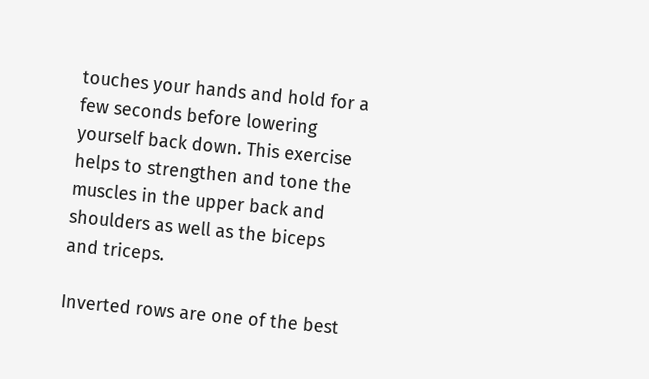touches your hands and hold for a few seconds before lowering yourself back down. This exercise helps to strengthen and tone the muscles in the upper back and shoulders as well as the biceps and triceps.

Inverted rows are one of the best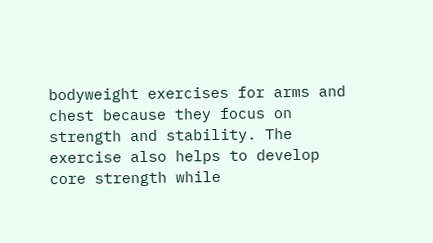bodyweight exercises for arms and chest because they focus on strength and stability. The exercise also helps to develop core strength while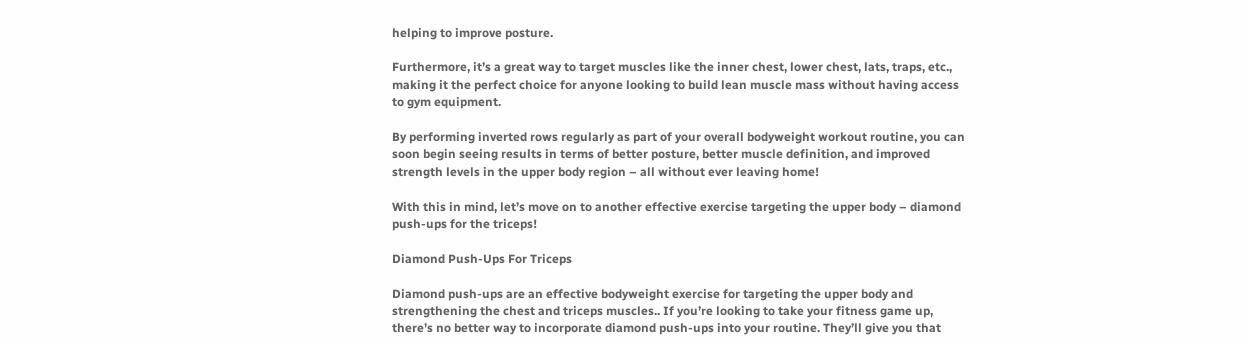helping to improve posture.

Furthermore, it’s a great way to target muscles like the inner chest, lower chest, lats, traps, etc., making it the perfect choice for anyone looking to build lean muscle mass without having access to gym equipment.

By performing inverted rows regularly as part of your overall bodyweight workout routine, you can soon begin seeing results in terms of better posture, better muscle definition, and improved strength levels in the upper body region – all without ever leaving home!

With this in mind, let’s move on to another effective exercise targeting the upper body – diamond push-ups for the triceps!

Diamond Push-Ups For Triceps

Diamond push-ups are an effective bodyweight exercise for targeting the upper body and strengthening the chest and triceps muscles.. If you’re looking to take your fitness game up, there’s no better way to incorporate diamond push-ups into your routine. They’ll give you that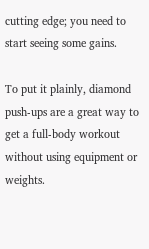cutting edge; you need to start seeing some gains.

To put it plainly, diamond push-ups are a great way to get a full-body workout without using equipment or weights.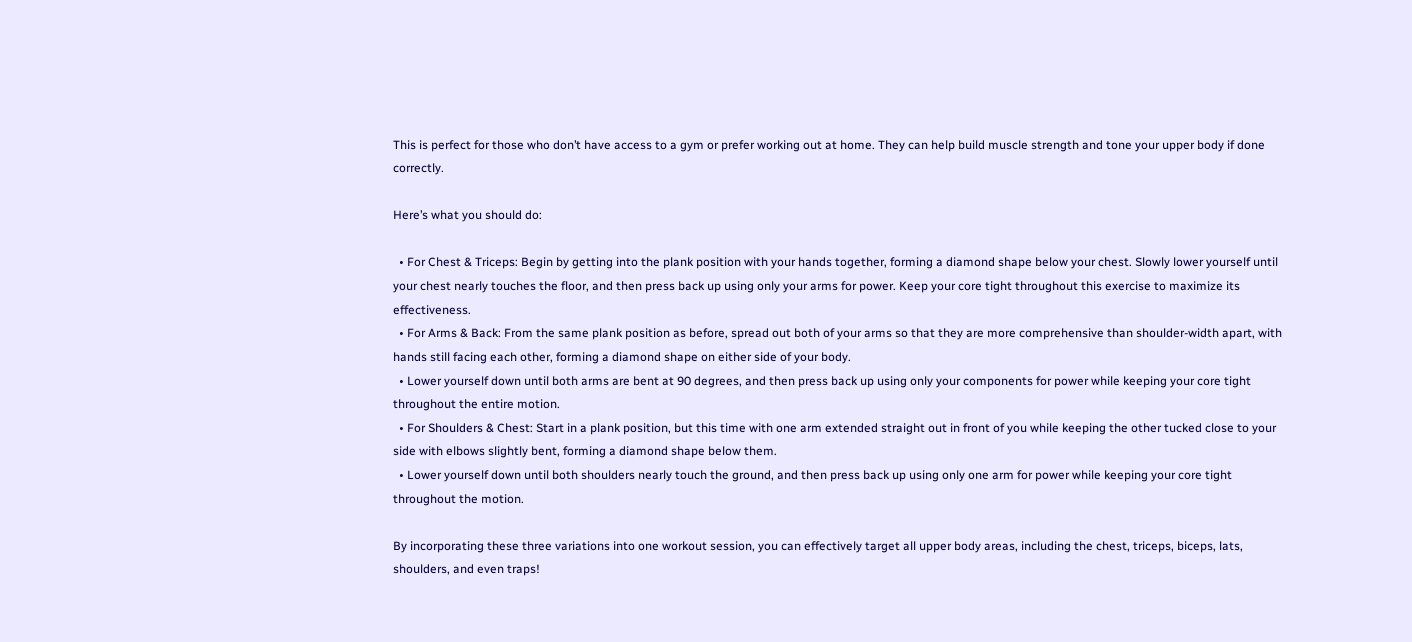This is perfect for those who don’t have access to a gym or prefer working out at home. They can help build muscle strength and tone your upper body if done correctly.

Here’s what you should do:

  • For Chest & Triceps: Begin by getting into the plank position with your hands together, forming a diamond shape below your chest. Slowly lower yourself until your chest nearly touches the floor, and then press back up using only your arms for power. Keep your core tight throughout this exercise to maximize its effectiveness.
  • For Arms & Back: From the same plank position as before, spread out both of your arms so that they are more comprehensive than shoulder-width apart, with hands still facing each other, forming a diamond shape on either side of your body.
  • Lower yourself down until both arms are bent at 90 degrees, and then press back up using only your components for power while keeping your core tight throughout the entire motion.
  • For Shoulders & Chest: Start in a plank position, but this time with one arm extended straight out in front of you while keeping the other tucked close to your side with elbows slightly bent, forming a diamond shape below them.
  • Lower yourself down until both shoulders nearly touch the ground, and then press back up using only one arm for power while keeping your core tight throughout the motion.

By incorporating these three variations into one workout session, you can effectively target all upper body areas, including the chest, triceps, biceps, lats, shoulders, and even traps!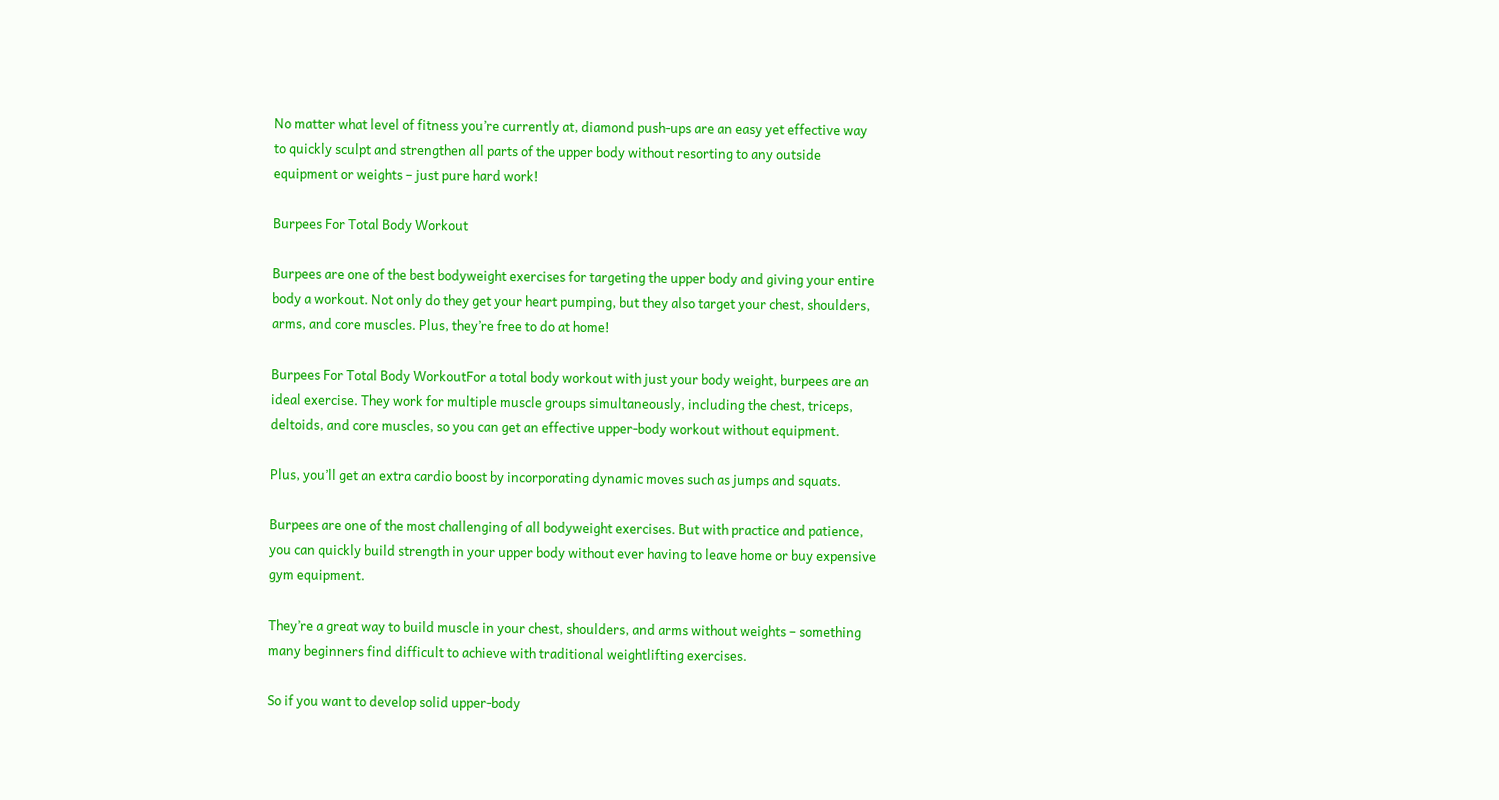No matter what level of fitness you’re currently at, diamond push-ups are an easy yet effective way to quickly sculpt and strengthen all parts of the upper body without resorting to any outside equipment or weights – just pure hard work!

Burpees For Total Body Workout

Burpees are one of the best bodyweight exercises for targeting the upper body and giving your entire body a workout. Not only do they get your heart pumping, but they also target your chest, shoulders, arms, and core muscles. Plus, they’re free to do at home!

Burpees For Total Body WorkoutFor a total body workout with just your body weight, burpees are an ideal exercise. They work for multiple muscle groups simultaneously, including the chest, triceps, deltoids, and core muscles, so you can get an effective upper-body workout without equipment.

Plus, you’ll get an extra cardio boost by incorporating dynamic moves such as jumps and squats.

Burpees are one of the most challenging of all bodyweight exercises. But with practice and patience, you can quickly build strength in your upper body without ever having to leave home or buy expensive gym equipment.

They’re a great way to build muscle in your chest, shoulders, and arms without weights – something many beginners find difficult to achieve with traditional weightlifting exercises.

So if you want to develop solid upper-body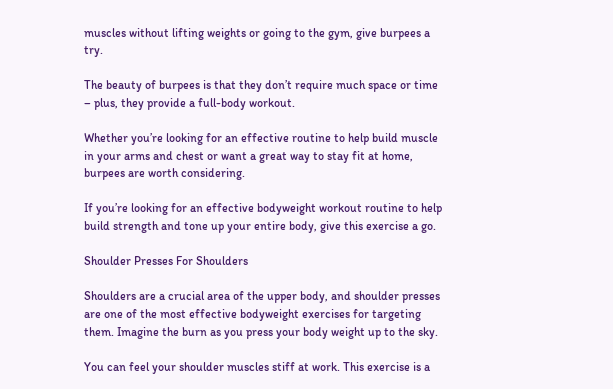muscles without lifting weights or going to the gym, give burpees a try.

The beauty of burpees is that they don’t require much space or time – plus, they provide a full-body workout.

Whether you’re looking for an effective routine to help build muscle in your arms and chest or want a great way to stay fit at home, burpees are worth considering.

If you’re looking for an effective bodyweight workout routine to help build strength and tone up your entire body, give this exercise a go.

Shoulder Presses For Shoulders

Shoulders are a crucial area of the upper body, and shoulder presses are one of the most effective bodyweight exercises for targeting them. Imagine the burn as you press your body weight up to the sky.

You can feel your shoulder muscles stiff at work. This exercise is a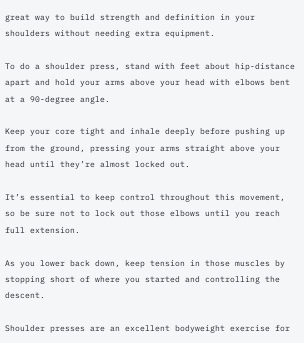great way to build strength and definition in your shoulders without needing extra equipment.

To do a shoulder press, stand with feet about hip-distance apart and hold your arms above your head with elbows bent at a 90-degree angle.

Keep your core tight and inhale deeply before pushing up from the ground, pressing your arms straight above your head until they’re almost locked out.

It’s essential to keep control throughout this movement, so be sure not to lock out those elbows until you reach full extension.

As you lower back down, keep tension in those muscles by stopping short of where you started and controlling the descent.

Shoulder presses are an excellent bodyweight exercise for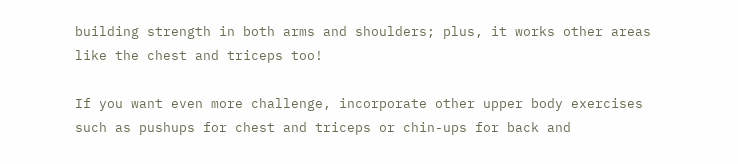building strength in both arms and shoulders; plus, it works other areas like the chest and triceps too!

If you want even more challenge, incorporate other upper body exercises such as pushups for chest and triceps or chin-ups for back and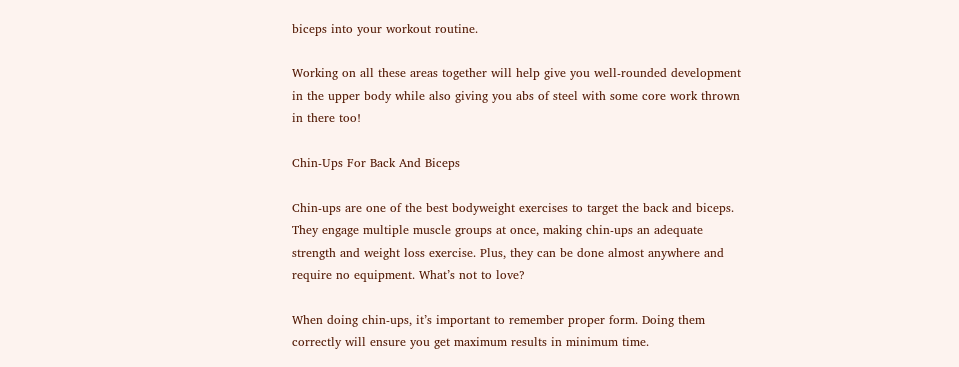biceps into your workout routine.

Working on all these areas together will help give you well-rounded development in the upper body while also giving you abs of steel with some core work thrown in there too!

Chin-Ups For Back And Biceps

Chin-ups are one of the best bodyweight exercises to target the back and biceps. They engage multiple muscle groups at once, making chin-ups an adequate strength and weight loss exercise. Plus, they can be done almost anywhere and require no equipment. What’s not to love?

When doing chin-ups, it’s important to remember proper form. Doing them correctly will ensure you get maximum results in minimum time.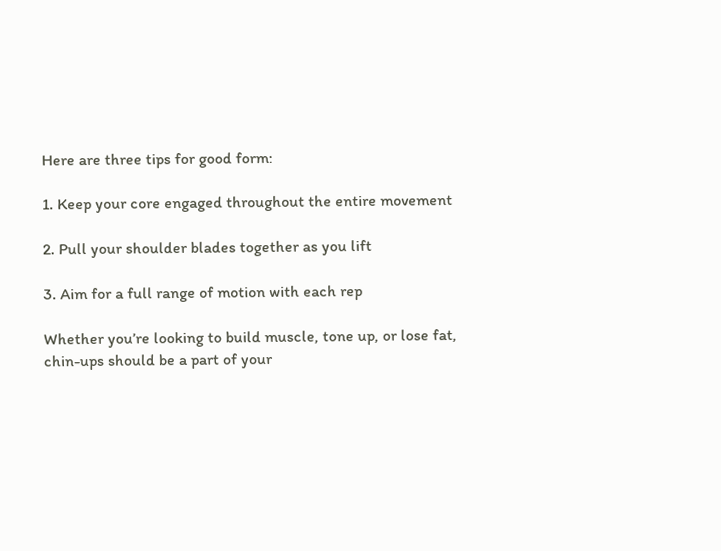Here are three tips for good form:

1. Keep your core engaged throughout the entire movement

2. Pull your shoulder blades together as you lift

3. Aim for a full range of motion with each rep

Whether you’re looking to build muscle, tone up, or lose fat, chin-ups should be a part of your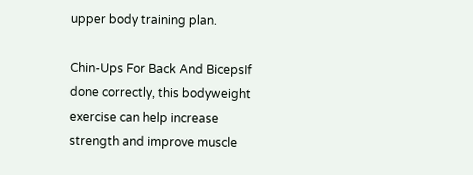upper body training plan.

Chin-Ups For Back And BicepsIf done correctly, this bodyweight exercise can help increase strength and improve muscle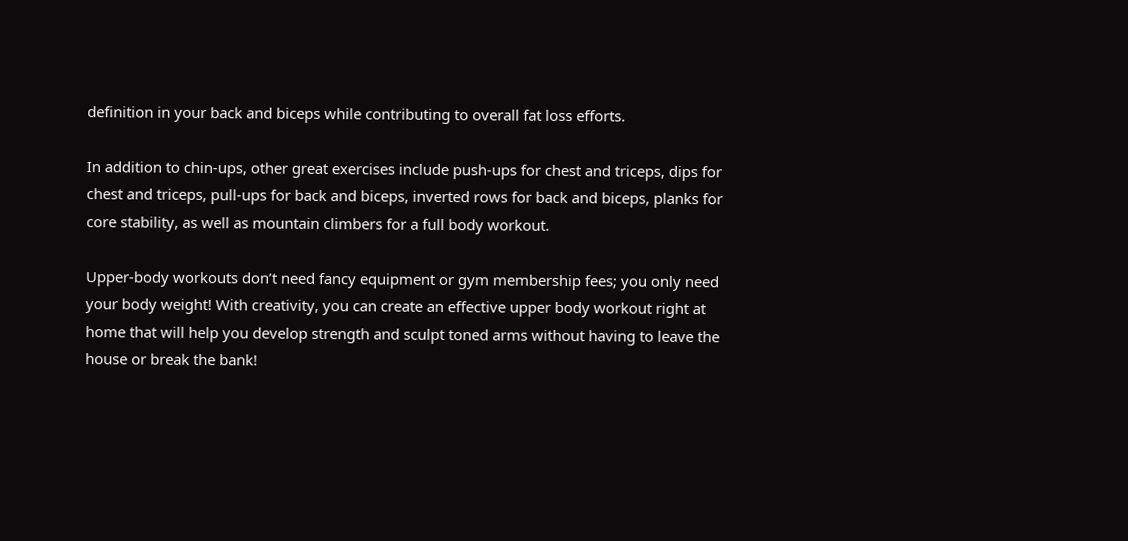definition in your back and biceps while contributing to overall fat loss efforts.

In addition to chin-ups, other great exercises include push-ups for chest and triceps, dips for chest and triceps, pull-ups for back and biceps, inverted rows for back and biceps, planks for core stability, as well as mountain climbers for a full body workout.

Upper-body workouts don’t need fancy equipment or gym membership fees; you only need your body weight! With creativity, you can create an effective upper body workout right at home that will help you develop strength and sculpt toned arms without having to leave the house or break the bank!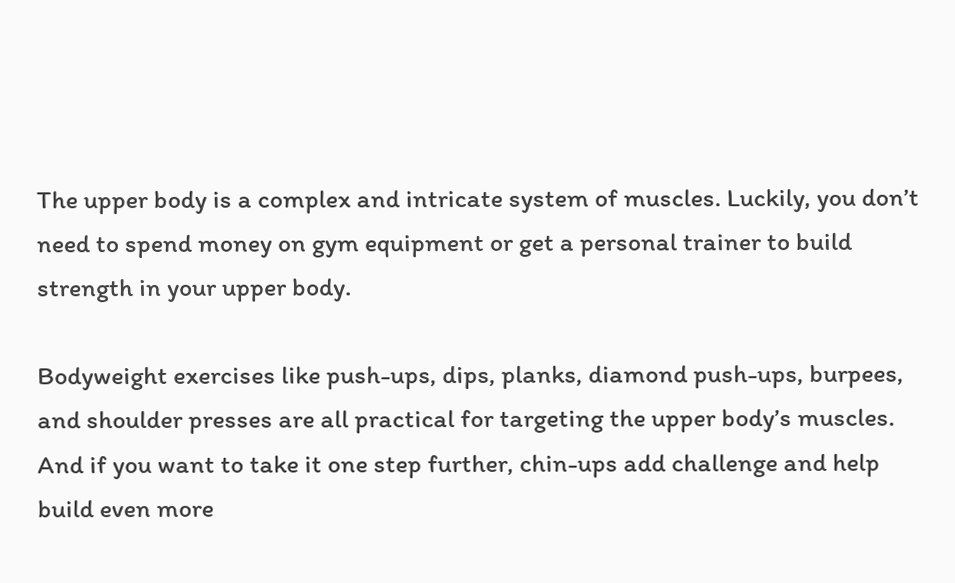The upper body is a complex and intricate system of muscles. Luckily, you don’t need to spend money on gym equipment or get a personal trainer to build strength in your upper body.

Bodyweight exercises like push-ups, dips, planks, diamond push-ups, burpees, and shoulder presses are all practical for targeting the upper body’s muscles. And if you want to take it one step further, chin-ups add challenge and help build even more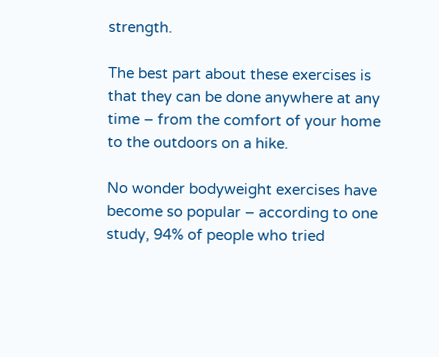strength.

The best part about these exercises is that they can be done anywhere at any time – from the comfort of your home to the outdoors on a hike.

No wonder bodyweight exercises have become so popular – according to one study, 94% of people who tried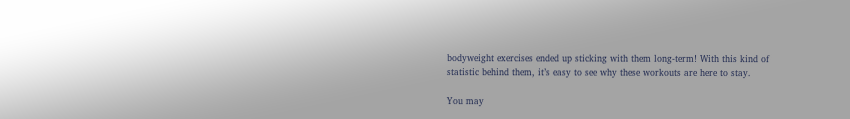bodyweight exercises ended up sticking with them long-term! With this kind of statistic behind them, it’s easy to see why these workouts are here to stay.

You may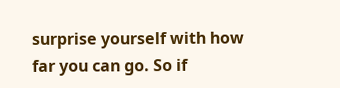surprise yourself with how far you can go. So if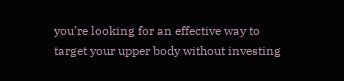you’re looking for an effective way to target your upper body without investing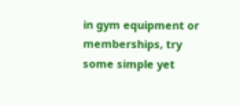in gym equipment or memberships, try some simple yet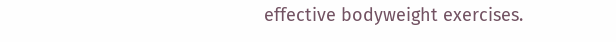effective bodyweight exercises.